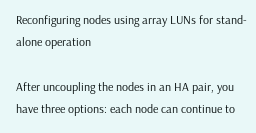Reconfiguring nodes using array LUNs for stand-alone operation

After uncoupling the nodes in an HA pair, you have three options: each node can continue to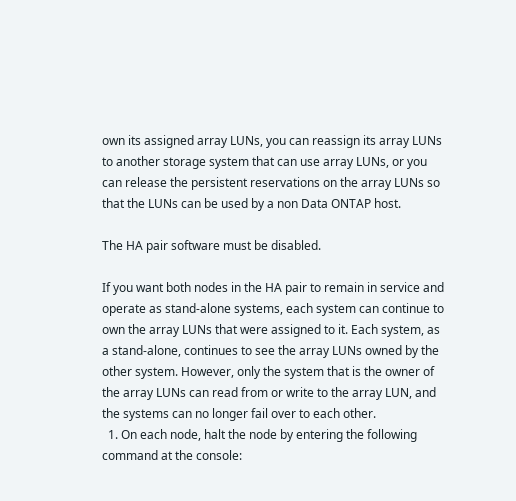own its assigned array LUNs, you can reassign its array LUNs to another storage system that can use array LUNs, or you can release the persistent reservations on the array LUNs so that the LUNs can be used by a non Data ONTAP host.

The HA pair software must be disabled.

If you want both nodes in the HA pair to remain in service and operate as stand-alone systems, each system can continue to own the array LUNs that were assigned to it. Each system, as a stand-alone, continues to see the array LUNs owned by the other system. However, only the system that is the owner of the array LUNs can read from or write to the array LUN, and the systems can no longer fail over to each other.
  1. On each node, halt the node by entering the following command at the console: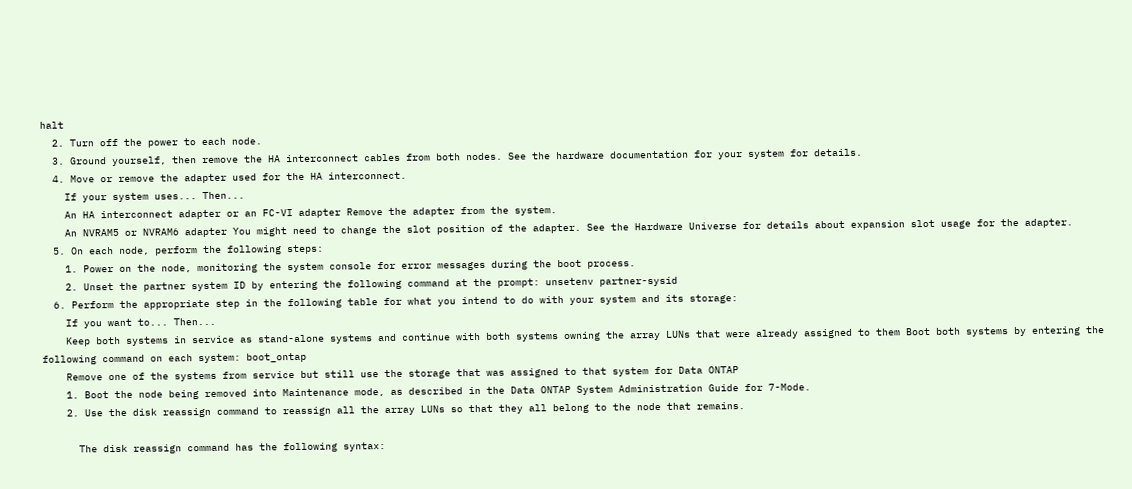halt
  2. Turn off the power to each node.
  3. Ground yourself, then remove the HA interconnect cables from both nodes. See the hardware documentation for your system for details.
  4. Move or remove the adapter used for the HA interconnect.
    If your system uses... Then...
    An HA interconnect adapter or an FC-VI adapter Remove the adapter from the system.
    An NVRAM5 or NVRAM6 adapter You might need to change the slot position of the adapter. See the Hardware Universe for details about expansion slot usage for the adapter.
  5. On each node, perform the following steps:
    1. Power on the node, monitoring the system console for error messages during the boot process.
    2. Unset the partner system ID by entering the following command at the prompt: unsetenv partner-sysid
  6. Perform the appropriate step in the following table for what you intend to do with your system and its storage:
    If you want to... Then...
    Keep both systems in service as stand-alone systems and continue with both systems owning the array LUNs that were already assigned to them Boot both systems by entering the following command on each system: boot_ontap
    Remove one of the systems from service but still use the storage that was assigned to that system for Data ONTAP
    1. Boot the node being removed into Maintenance mode, as described in the Data ONTAP System Administration Guide for 7-Mode.
    2. Use the disk reassign command to reassign all the array LUNs so that they all belong to the node that remains.

      The disk reassign command has the following syntax: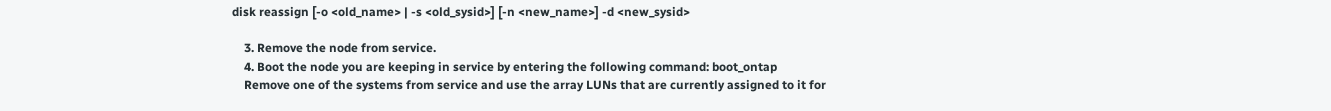disk reassign [-o <old_name> | -s <old_sysid>] [-n <new_name>] -d <new_sysid>

    3. Remove the node from service.
    4. Boot the node you are keeping in service by entering the following command: boot_ontap
    Remove one of the systems from service and use the array LUNs that are currently assigned to it for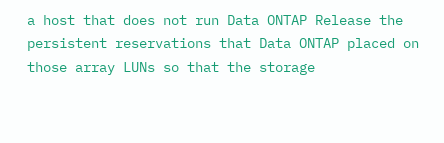a host that does not run Data ONTAP Release the persistent reservations that Data ONTAP placed on those array LUNs so that the storage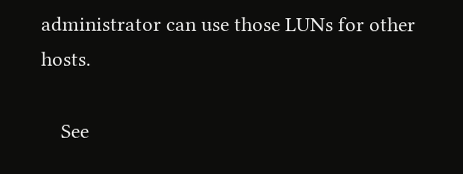administrator can use those LUNs for other hosts.

    See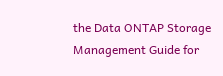the Data ONTAP Storage Management Guide for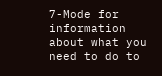7-Mode for information about what you need to do to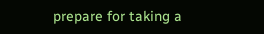prepare for taking a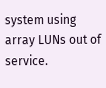system using array LUNs out of service.